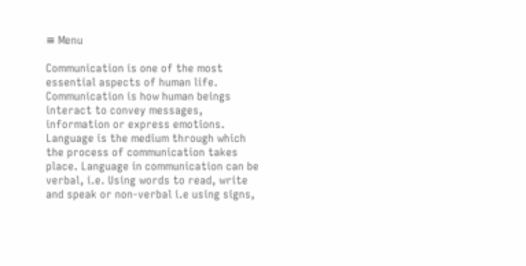≡ Menu

Communication is one of the most essential aspects of human life. Communication is how human beings interact to convey messages, information or express emotions. Language is the medium through which the process of communication takes place. Language in communication can be verbal, i.e. Using words to read, write and speak or non-verbal i.e using signs,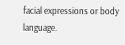facial expressions or body language.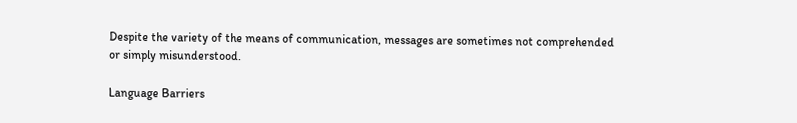Despite the variety of the means of communication, messages are sometimes not comprehended or simply misunderstood.

Language Barriers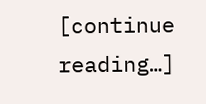[continue reading…]